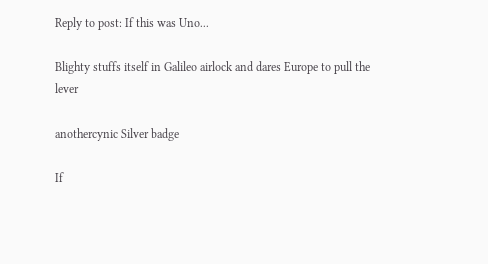Reply to post: If this was Uno...

Blighty stuffs itself in Galileo airlock and dares Europe to pull the lever

anothercynic Silver badge

If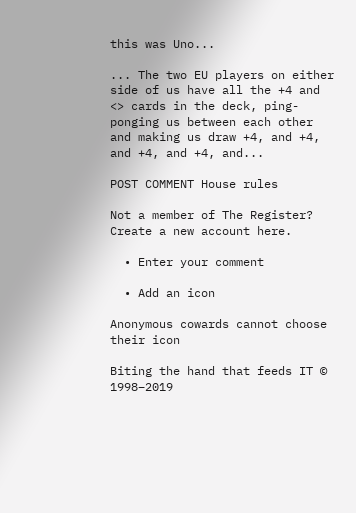this was Uno...

... The two EU players on either side of us have all the +4 and <> cards in the deck, ping-ponging us between each other and making us draw +4, and +4, and +4, and +4, and...

POST COMMENT House rules

Not a member of The Register? Create a new account here.

  • Enter your comment

  • Add an icon

Anonymous cowards cannot choose their icon

Biting the hand that feeds IT © 1998–2019